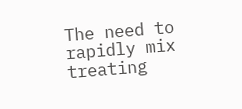The need to rapidly mix treating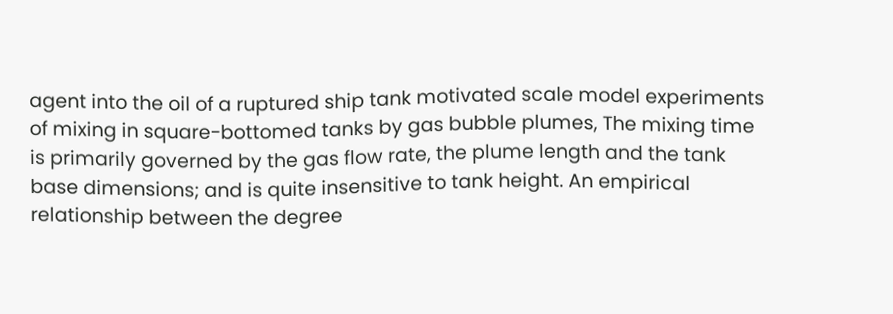agent into the oil of a ruptured ship tank motivated scale model experiments of mixing in square-bottomed tanks by gas bubble plumes, The mixing time is primarily governed by the gas flow rate, the plume length and the tank base dimensions; and is quite insensitive to tank height. An empirical relationship between the degree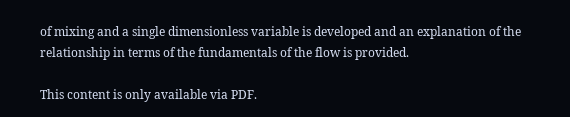of mixing and a single dimensionless variable is developed and an explanation of the relationship in terms of the fundamentals of the flow is provided.

This content is only available via PDF.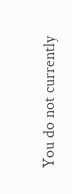You do not currently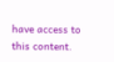have access to this content.